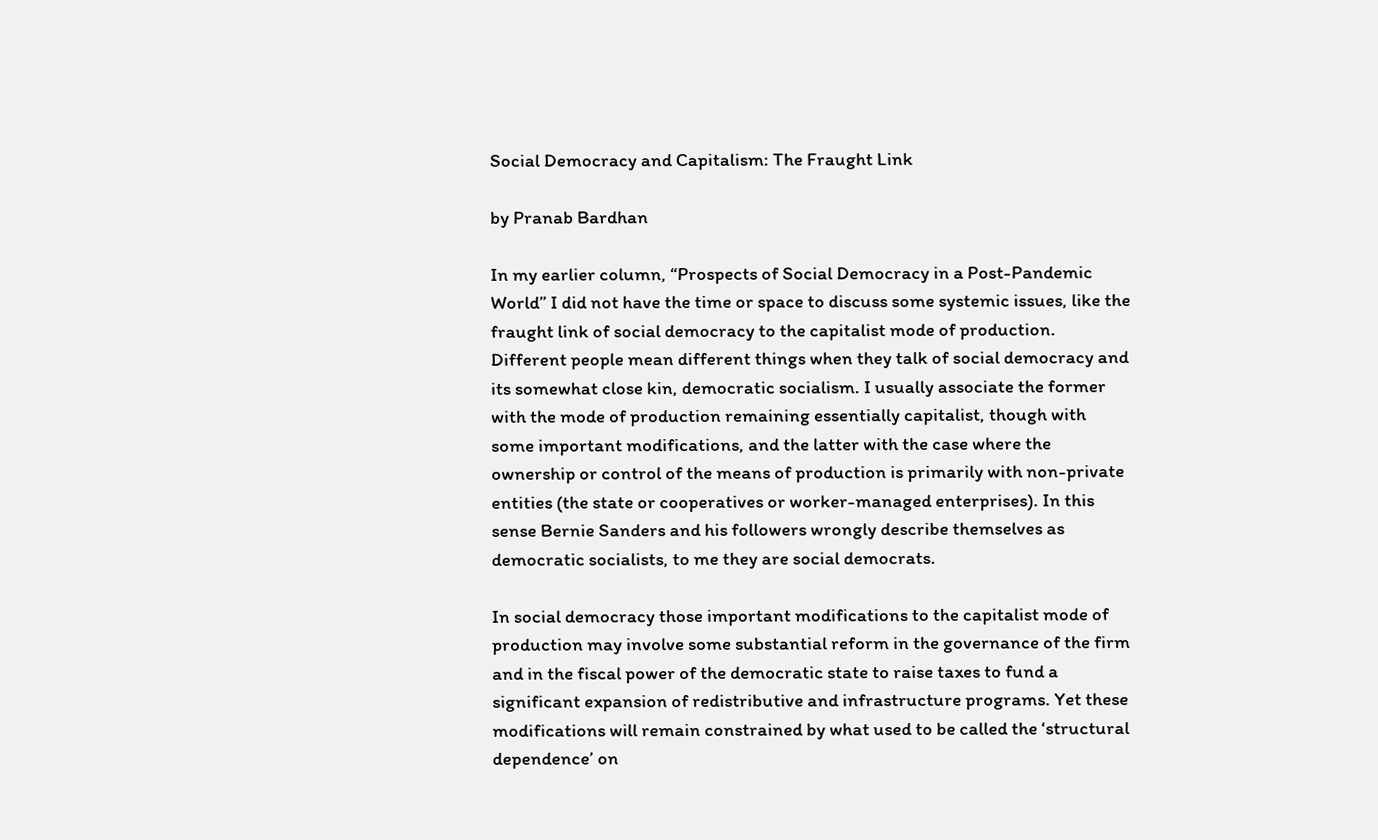Social Democracy and Capitalism: The Fraught Link

by Pranab Bardhan

In my earlier column, “Prospects of Social Democracy in a Post-Pandemic World” I did not have the time or space to discuss some systemic issues, like the fraught link of social democracy to the capitalist mode of production. Different people mean different things when they talk of social democracy and its somewhat close kin, democratic socialism. I usually associate the former with the mode of production remaining essentially capitalist, though with some important modifications, and the latter with the case where the ownership or control of the means of production is primarily with non-private entities (the state or cooperatives or worker-managed enterprises). In this sense Bernie Sanders and his followers wrongly describe themselves as democratic socialists, to me they are social democrats.

In social democracy those important modifications to the capitalist mode of production may involve some substantial reform in the governance of the firm and in the fiscal power of the democratic state to raise taxes to fund a significant expansion of redistributive and infrastructure programs. Yet these modifications will remain constrained by what used to be called the ‘structural dependence’ on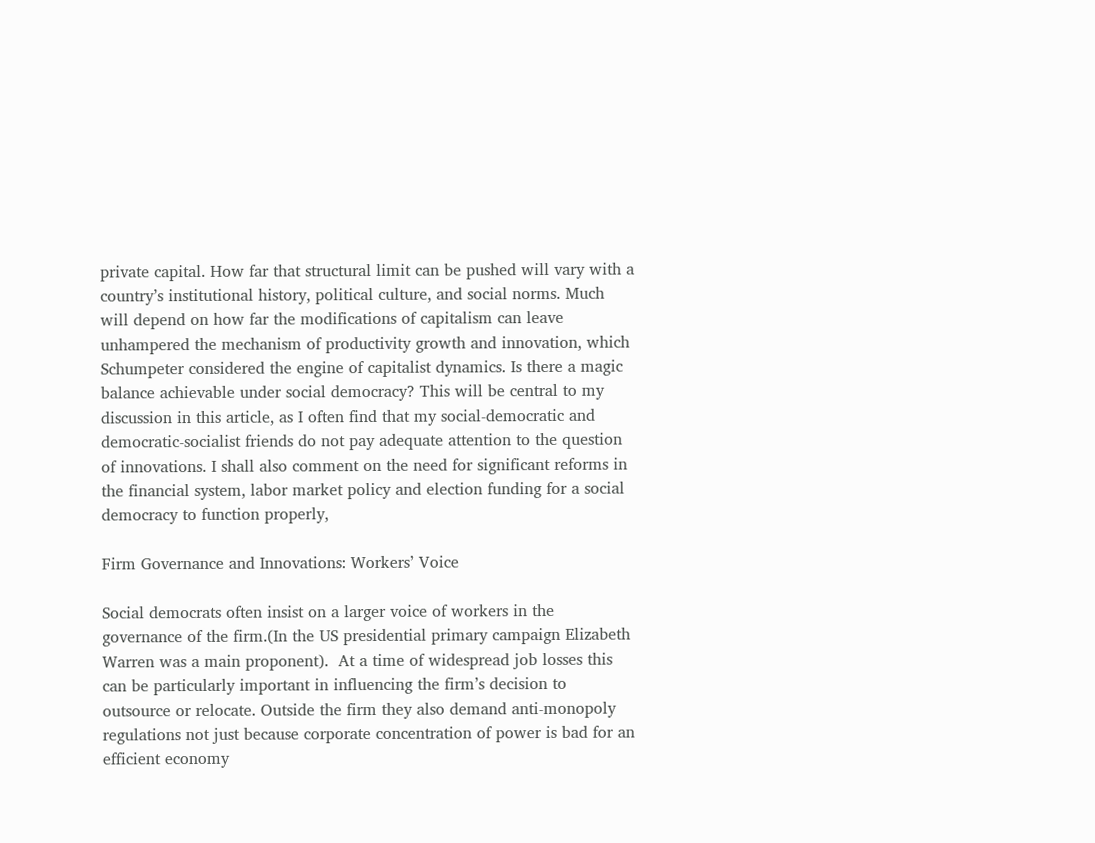private capital. How far that structural limit can be pushed will vary with a country’s institutional history, political culture, and social norms. Much will depend on how far the modifications of capitalism can leave unhampered the mechanism of productivity growth and innovation, which Schumpeter considered the engine of capitalist dynamics. Is there a magic balance achievable under social democracy? This will be central to my discussion in this article, as I often find that my social-democratic and democratic-socialist friends do not pay adequate attention to the question of innovations. I shall also comment on the need for significant reforms in the financial system, labor market policy and election funding for a social democracy to function properly,

Firm Governance and Innovations: Workers’ Voice

Social democrats often insist on a larger voice of workers in the governance of the firm.(In the US presidential primary campaign Elizabeth Warren was a main proponent).  At a time of widespread job losses this can be particularly important in influencing the firm’s decision to outsource or relocate. Outside the firm they also demand anti-monopoly regulations not just because corporate concentration of power is bad for an efficient economy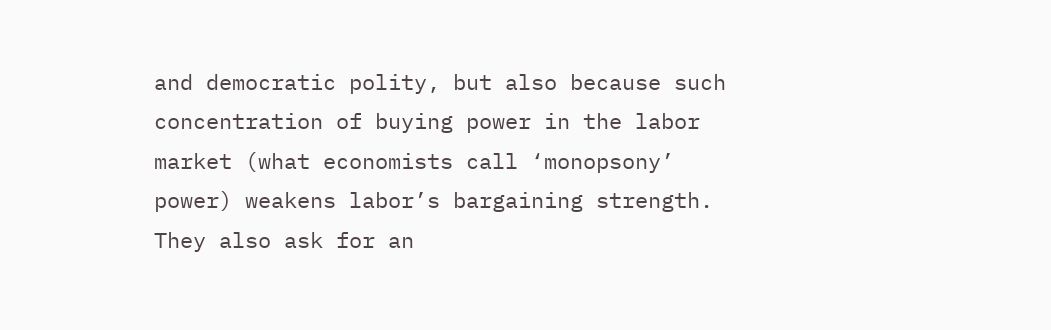and democratic polity, but also because such concentration of buying power in the labor market (what economists call ‘monopsony’ power) weakens labor’s bargaining strength. They also ask for an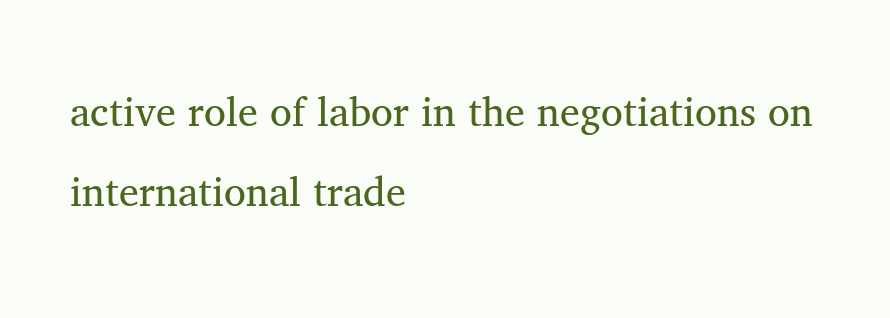active role of labor in the negotiations on international trade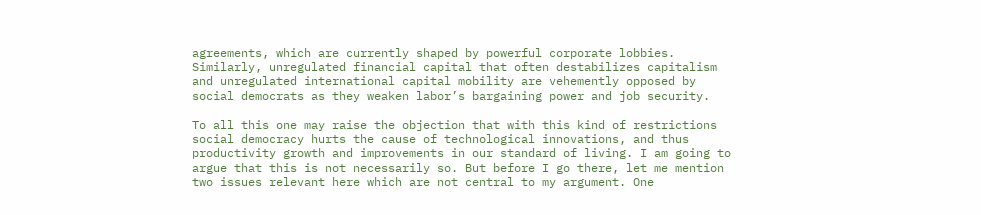agreements, which are currently shaped by powerful corporate lobbies. Similarly, unregulated financial capital that often destabilizes capitalism and unregulated international capital mobility are vehemently opposed by social democrats as they weaken labor’s bargaining power and job security.

To all this one may raise the objection that with this kind of restrictions social democracy hurts the cause of technological innovations, and thus productivity growth and improvements in our standard of living. I am going to argue that this is not necessarily so. But before I go there, let me mention two issues relevant here which are not central to my argument. One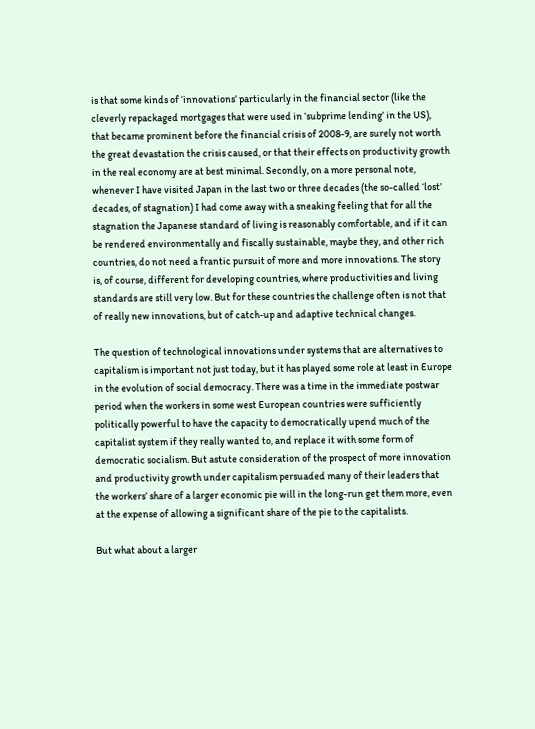is that some kinds of ‘innovations’ particularly in the financial sector (like the cleverly repackaged mortgages that were used in ‘subprime lending’ in the US), that became prominent before the financial crisis of 2008-9, are surely not worth the great devastation the crisis caused, or that their effects on productivity growth in the real economy are at best minimal. Secondly, on a more personal note, whenever I have visited Japan in the last two or three decades (the so-called ‘lost’ decades, of stagnation) I had come away with a sneaking feeling that for all the stagnation the Japanese standard of living is reasonably comfortable, and if it can be rendered environmentally and fiscally sustainable, maybe they, and other rich countries, do not need a frantic pursuit of more and more innovations. The story is, of course, different for developing countries, where productivities and living standards are still very low. But for these countries the challenge often is not that of really new innovations, but of catch-up and adaptive technical changes.

The question of technological innovations under systems that are alternatives to capitalism is important not just today, but it has played some role at least in Europe in the evolution of social democracy. There was a time in the immediate postwar period when the workers in some west European countries were sufficiently politically powerful to have the capacity to democratically upend much of the capitalist system if they really wanted to, and replace it with some form of democratic socialism. But astute consideration of the prospect of more innovation and productivity growth under capitalism persuaded many of their leaders that the workers’ share of a larger economic pie will in the long-run get them more, even at the expense of allowing a significant share of the pie to the capitalists.

But what about a larger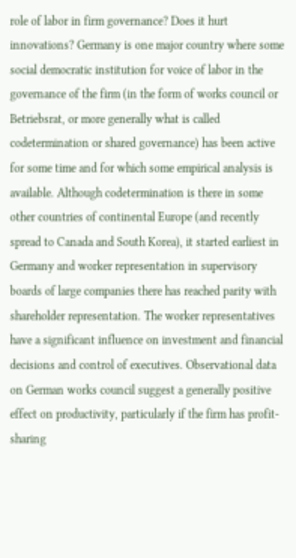role of labor in firm governance? Does it hurt innovations? Germany is one major country where some social democratic institution for voice of labor in the governance of the firm (in the form of works council or Betriebsrat, or more generally what is called codetermination or shared governance) has been active for some time and for which some empirical analysis is available. Although codetermination is there in some other countries of continental Europe (and recently spread to Canada and South Korea), it started earliest in Germany and worker representation in supervisory boards of large companies there has reached parity with shareholder representation. The worker representatives have a significant influence on investment and financial decisions and control of executives. Observational data on German works council suggest a generally positive effect on productivity, particularly if the firm has profit-sharing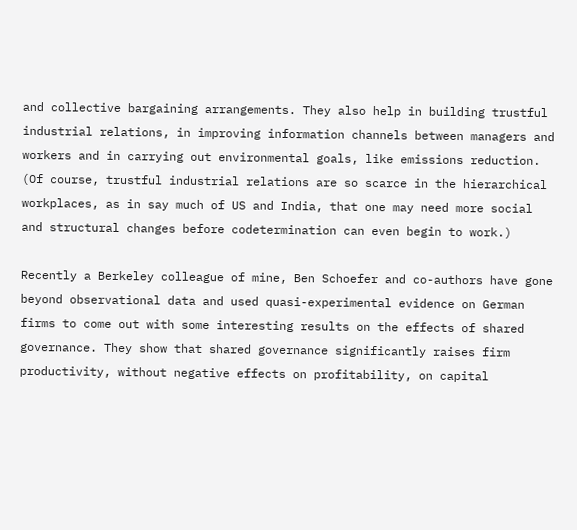and collective bargaining arrangements. They also help in building trustful industrial relations, in improving information channels between managers and workers and in carrying out environmental goals, like emissions reduction. (Of course, trustful industrial relations are so scarce in the hierarchical workplaces, as in say much of US and India, that one may need more social and structural changes before codetermination can even begin to work.)

Recently a Berkeley colleague of mine, Ben Schoefer and co-authors have gone beyond observational data and used quasi-experimental evidence on German firms to come out with some interesting results on the effects of shared governance. They show that shared governance significantly raises firm productivity, without negative effects on profitability, on capital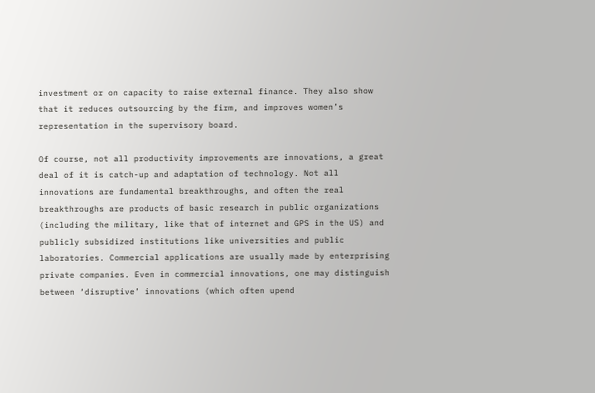investment or on capacity to raise external finance. They also show that it reduces outsourcing by the firm, and improves women’s representation in the supervisory board.

Of course, not all productivity improvements are innovations, a great deal of it is catch-up and adaptation of technology. Not all innovations are fundamental breakthroughs, and often the real breakthroughs are products of basic research in public organizations (including the military, like that of internet and GPS in the US) and publicly subsidized institutions like universities and public laboratories. Commercial applications are usually made by enterprising private companies. Even in commercial innovations, one may distinguish between ‘disruptive’ innovations (which often upend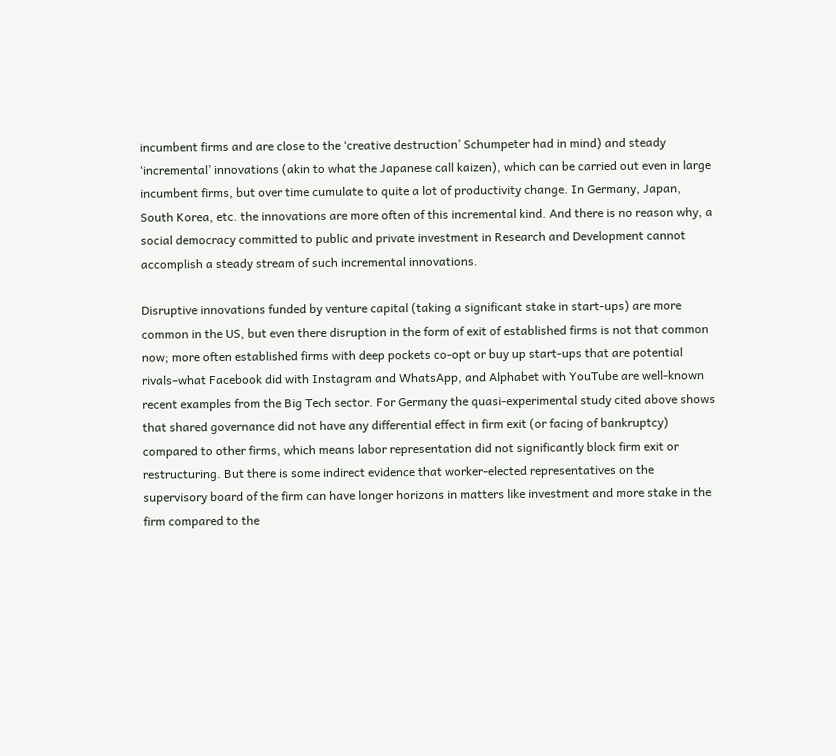incumbent firms and are close to the ‘creative destruction’ Schumpeter had in mind) and steady ‘incremental’ innovations (akin to what the Japanese call kaizen), which can be carried out even in large incumbent firms, but over time cumulate to quite a lot of productivity change. In Germany, Japan, South Korea, etc. the innovations are more often of this incremental kind. And there is no reason why, a social democracy committed to public and private investment in Research and Development cannot accomplish a steady stream of such incremental innovations.

Disruptive innovations funded by venture capital (taking a significant stake in start-ups) are more common in the US, but even there disruption in the form of exit of established firms is not that common now; more often established firms with deep pockets co-opt or buy up start-ups that are potential rivals–what Facebook did with Instagram and WhatsApp, and Alphabet with YouTube are well-known recent examples from the Big Tech sector. For Germany the quasi-experimental study cited above shows that shared governance did not have any differential effect in firm exit (or facing of bankruptcy) compared to other firms, which means labor representation did not significantly block firm exit or restructuring. But there is some indirect evidence that worker-elected representatives on the supervisory board of the firm can have longer horizons in matters like investment and more stake in the firm compared to the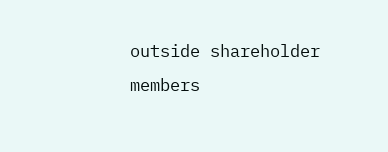outside shareholder members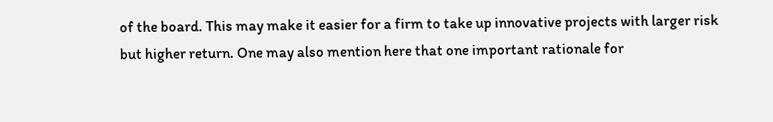of the board. This may make it easier for a firm to take up innovative projects with larger risk but higher return. One may also mention here that one important rationale for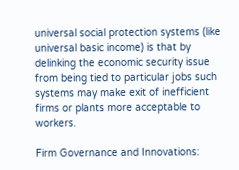universal social protection systems (like universal basic income) is that by delinking the economic security issue from being tied to particular jobs such systems may make exit of inefficient firms or plants more acceptable to workers.

Firm Governance and Innovations: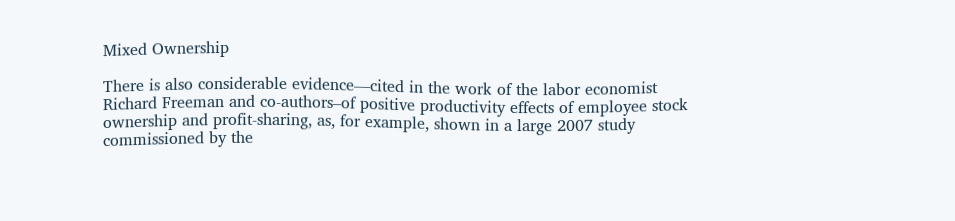Mixed Ownership

There is also considerable evidence—cited in the work of the labor economist Richard Freeman and co-authors–of positive productivity effects of employee stock ownership and profit-sharing, as, for example, shown in a large 2007 study commissioned by the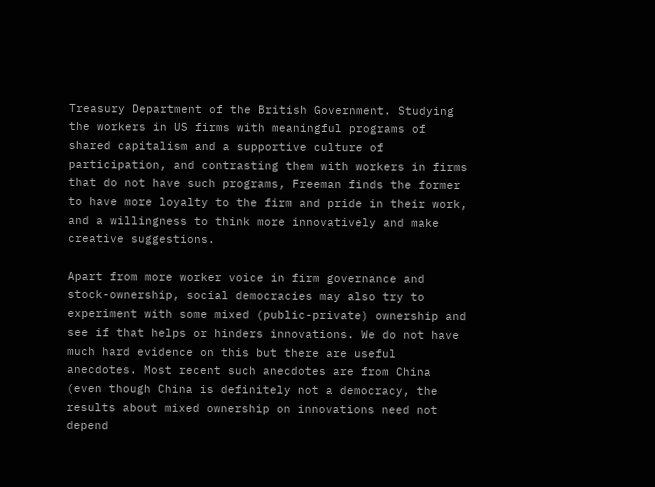Treasury Department of the British Government. Studying the workers in US firms with meaningful programs of shared capitalism and a supportive culture of participation, and contrasting them with workers in firms that do not have such programs, Freeman finds the former to have more loyalty to the firm and pride in their work, and a willingness to think more innovatively and make creative suggestions.

Apart from more worker voice in firm governance and stock-ownership, social democracies may also try to experiment with some mixed (public-private) ownership and see if that helps or hinders innovations. We do not have much hard evidence on this but there are useful anecdotes. Most recent such anecdotes are from China (even though China is definitely not a democracy, the results about mixed ownership on innovations need not depend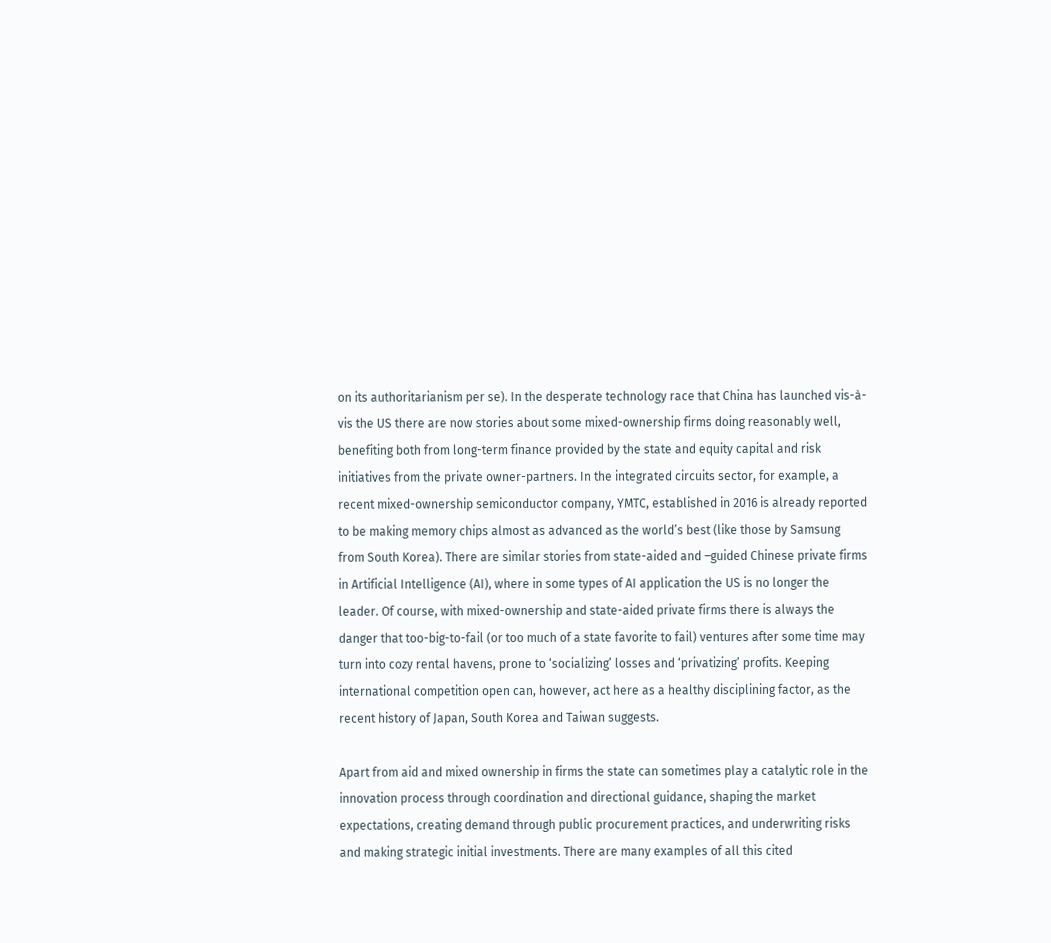on its authoritarianism per se). In the desperate technology race that China has launched vis-à-vis the US there are now stories about some mixed-ownership firms doing reasonably well, benefiting both from long-term finance provided by the state and equity capital and risk initiatives from the private owner-partners. In the integrated circuits sector, for example, a recent mixed-ownership semiconductor company, YMTC, established in 2016 is already reported to be making memory chips almost as advanced as the world’s best (like those by Samsung from South Korea). There are similar stories from state-aided and –guided Chinese private firms in Artificial Intelligence (AI), where in some types of AI application the US is no longer the leader. Of course, with mixed-ownership and state-aided private firms there is always the danger that too-big-to-fail (or too much of a state favorite to fail) ventures after some time may turn into cozy rental havens, prone to ‘socializing’ losses and ‘privatizing’ profits. Keeping international competition open can, however, act here as a healthy disciplining factor, as the recent history of Japan, South Korea and Taiwan suggests.

Apart from aid and mixed ownership in firms the state can sometimes play a catalytic role in the innovation process through coordination and directional guidance, shaping the market expectations, creating demand through public procurement practices, and underwriting risks and making strategic initial investments. There are many examples of all this cited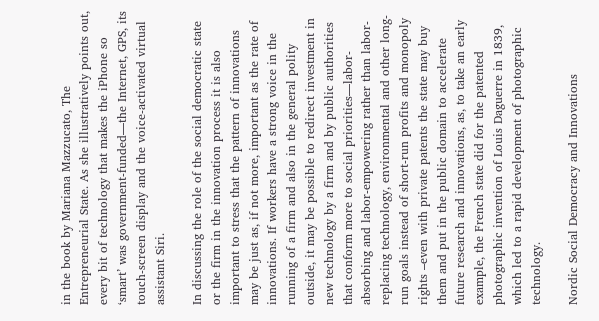in the book by Mariana Mazzucato, The Entrepreneurial State. As she illustratively points out, every bit of technology that makes the iPhone so ‘smart’ was government-funded—the Internet, GPS, its touch-screen display and the voice-activated virtual assistant Siri.

In discussing the role of the social democratic state or the firm in the innovation process it is also important to stress that the pattern of innovations may be just as, if not more, important as the rate of innovations. If workers have a strong voice in the running of a firm and also in the general polity outside, it may be possible to redirect investment in new technology by a firm and by public authorities that conform more to social priorities—labor-absorbing and labor-empowering rather than labor-replacing technology, environmental and other long-run goals instead of short-run profits and monopoly rights –even with private patents the state may buy them and put in the public domain to accelerate future research and innovations, as, to take an early example, the French state did for the patented photographic invention of Louis Daguerre in 1839, which led to a rapid development of photographic technology.

Nordic Social Democracy and Innovations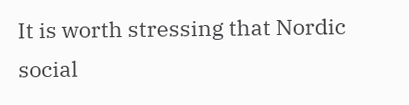It is worth stressing that Nordic social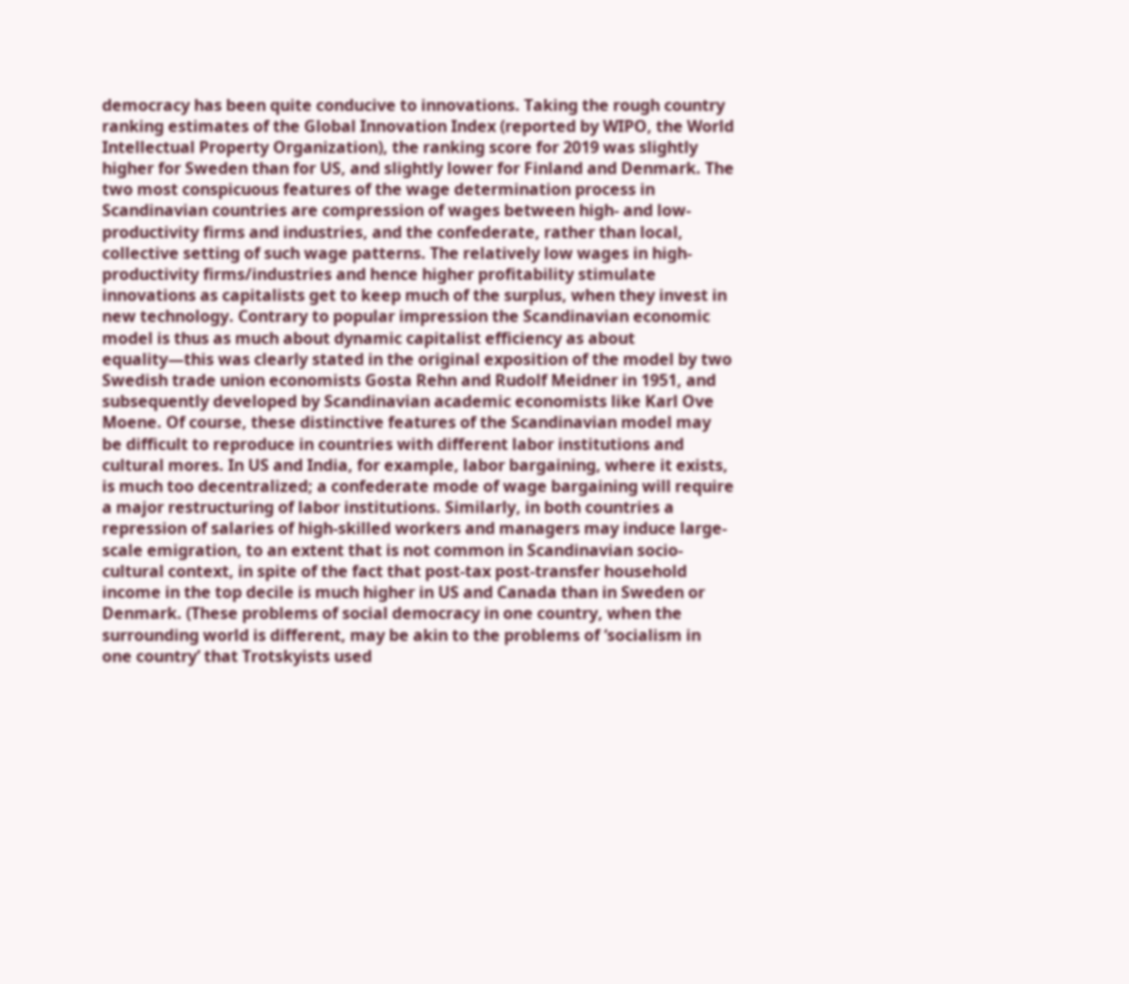democracy has been quite conducive to innovations. Taking the rough country ranking estimates of the Global Innovation Index (reported by WIPO, the World Intellectual Property Organization), the ranking score for 2019 was slightly higher for Sweden than for US, and slightly lower for Finland and Denmark. The two most conspicuous features of the wage determination process in Scandinavian countries are compression of wages between high- and low-productivity firms and industries, and the confederate, rather than local, collective setting of such wage patterns. The relatively low wages in high-productivity firms/industries and hence higher profitability stimulate innovations as capitalists get to keep much of the surplus, when they invest in new technology. Contrary to popular impression the Scandinavian economic model is thus as much about dynamic capitalist efficiency as about equality—this was clearly stated in the original exposition of the model by two Swedish trade union economists Gosta Rehn and Rudolf Meidner in 1951, and subsequently developed by Scandinavian academic economists like Karl Ove Moene. Of course, these distinctive features of the Scandinavian model may be difficult to reproduce in countries with different labor institutions and cultural mores. In US and India, for example, labor bargaining, where it exists, is much too decentralized; a confederate mode of wage bargaining will require a major restructuring of labor institutions. Similarly, in both countries a repression of salaries of high-skilled workers and managers may induce large-scale emigration, to an extent that is not common in Scandinavian socio-cultural context, in spite of the fact that post-tax post-transfer household income in the top decile is much higher in US and Canada than in Sweden or Denmark. (These problems of social democracy in one country, when the surrounding world is different, may be akin to the problems of ‘socialism in one country’ that Trotskyists used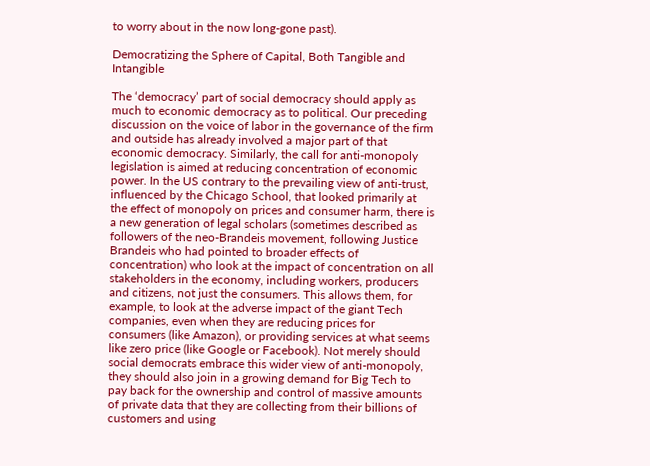to worry about in the now long-gone past).

Democratizing the Sphere of Capital, Both Tangible and Intangible

The ‘democracy’ part of social democracy should apply as much to economic democracy as to political. Our preceding discussion on the voice of labor in the governance of the firm and outside has already involved a major part of that economic democracy. Similarly, the call for anti-monopoly legislation is aimed at reducing concentration of economic power. In the US contrary to the prevailing view of anti-trust, influenced by the Chicago School, that looked primarily at the effect of monopoly on prices and consumer harm, there is a new generation of legal scholars (sometimes described as followers of the neo-Brandeis movement, following Justice Brandeis who had pointed to broader effects of concentration) who look at the impact of concentration on all stakeholders in the economy, including workers, producers and citizens, not just the consumers. This allows them, for example, to look at the adverse impact of the giant Tech companies, even when they are reducing prices for consumers (like Amazon), or providing services at what seems like zero price (like Google or Facebook). Not merely should social democrats embrace this wider view of anti-monopoly, they should also join in a growing demand for Big Tech to pay back for the ownership and control of massive amounts of private data that they are collecting from their billions of customers and using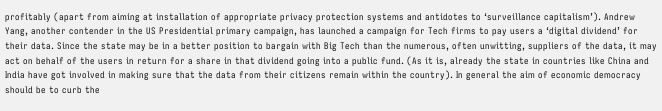profitably (apart from aiming at installation of appropriate privacy protection systems and antidotes to ‘surveillance capitalism’). Andrew Yang, another contender in the US Presidential primary campaign, has launched a campaign for Tech firms to pay users a ‘digital dividend’ for their data. Since the state may be in a better position to bargain with Big Tech than the numerous, often unwitting, suppliers of the data, it may act on behalf of the users in return for a share in that dividend going into a public fund. (As it is, already the state in countries like China and India have got involved in making sure that the data from their citizens remain within the country). In general the aim of economic democracy should be to curb the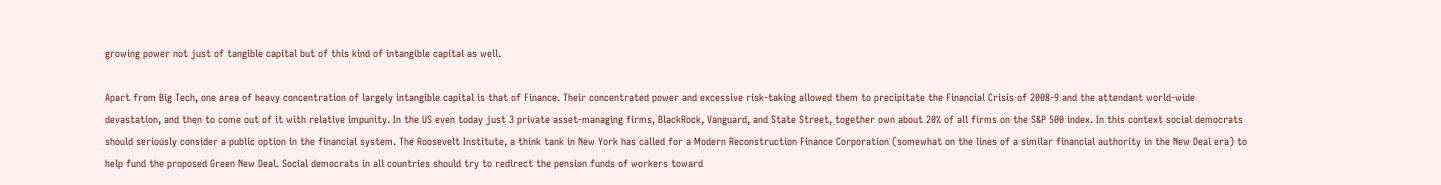growing power not just of tangible capital but of this kind of intangible capital as well.

Apart from Big Tech, one area of heavy concentration of largely intangible capital is that of Finance. Their concentrated power and excessive risk-taking allowed them to precipitate the Financial Crisis of 2008-9 and the attendant world-wide devastation, and then to come out of it with relative impunity. In the US even today just 3 private asset-managing firms, BlackRock, Vanguard, and State Street, together own about 20% of all firms on the S&P 500 index. In this context social democrats should seriously consider a public option in the financial system. The Roosevelt Institute, a think tank in New York has called for a Modern Reconstruction Finance Corporation (somewhat on the lines of a similar financial authority in the New Deal era) to help fund the proposed Green New Deal. Social democrats in all countries should try to redirect the pension funds of workers toward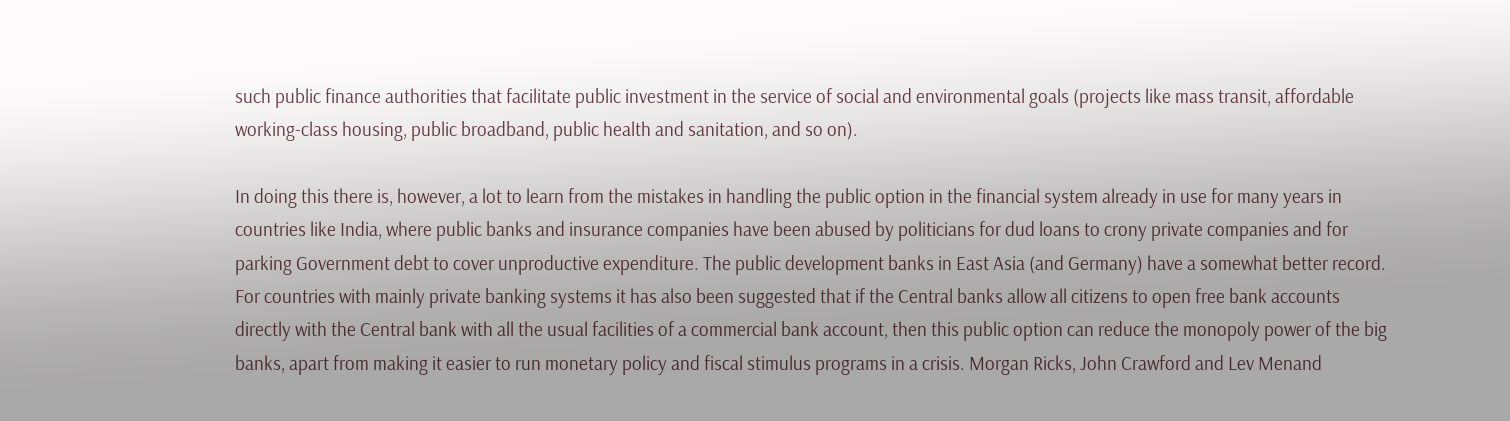such public finance authorities that facilitate public investment in the service of social and environmental goals (projects like mass transit, affordable working-class housing, public broadband, public health and sanitation, and so on).

In doing this there is, however, a lot to learn from the mistakes in handling the public option in the financial system already in use for many years in countries like India, where public banks and insurance companies have been abused by politicians for dud loans to crony private companies and for parking Government debt to cover unproductive expenditure. The public development banks in East Asia (and Germany) have a somewhat better record. For countries with mainly private banking systems it has also been suggested that if the Central banks allow all citizens to open free bank accounts directly with the Central bank with all the usual facilities of a commercial bank account, then this public option can reduce the monopoly power of the big banks, apart from making it easier to run monetary policy and fiscal stimulus programs in a crisis. Morgan Ricks, John Crawford and Lev Menand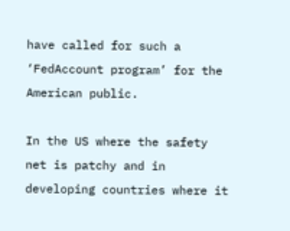have called for such a ‘FedAccount program’ for the American public.

In the US where the safety net is patchy and in developing countries where it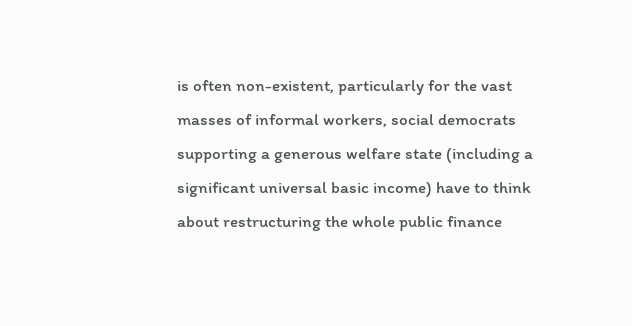is often non-existent, particularly for the vast masses of informal workers, social democrats supporting a generous welfare state (including a significant universal basic income) have to think about restructuring the whole public finance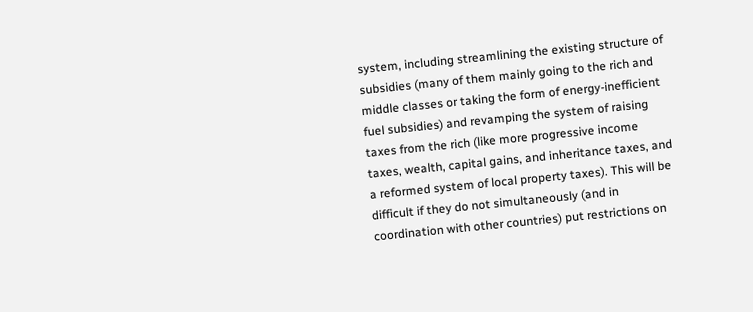system, including streamlining the existing structure of subsidies (many of them mainly going to the rich and middle classes or taking the form of energy-inefficient fuel subsidies) and revamping the system of raising taxes from the rich (like more progressive income taxes, wealth, capital gains, and inheritance taxes, and a reformed system of local property taxes). This will be difficult if they do not simultaneously (and in coordination with other countries) put restrictions on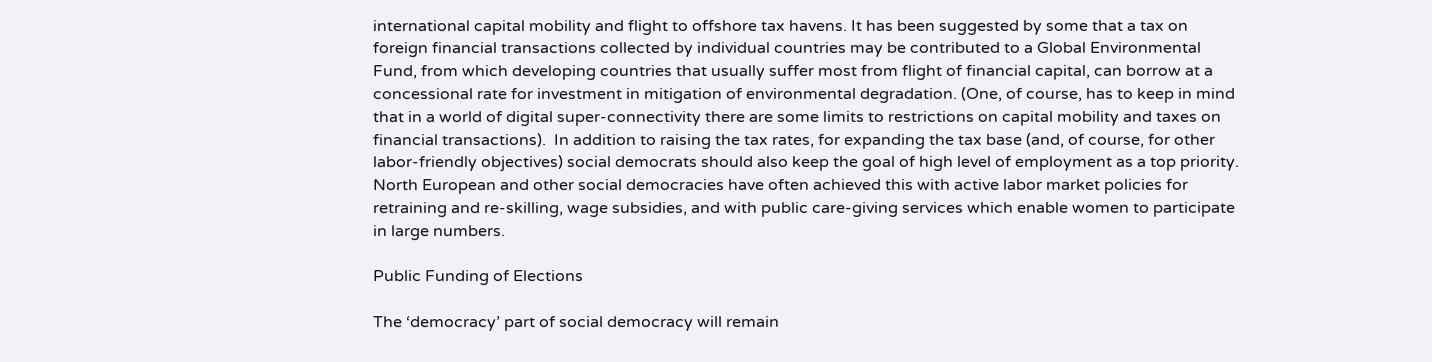international capital mobility and flight to offshore tax havens. It has been suggested by some that a tax on foreign financial transactions collected by individual countries may be contributed to a Global Environmental Fund, from which developing countries that usually suffer most from flight of financial capital, can borrow at a concessional rate for investment in mitigation of environmental degradation. (One, of course, has to keep in mind that in a world of digital super-connectivity there are some limits to restrictions on capital mobility and taxes on financial transactions).  In addition to raising the tax rates, for expanding the tax base (and, of course, for other labor-friendly objectives) social democrats should also keep the goal of high level of employment as a top priority. North European and other social democracies have often achieved this with active labor market policies for retraining and re-skilling, wage subsidies, and with public care-giving services which enable women to participate in large numbers.

Public Funding of Elections

The ‘democracy’ part of social democracy will remain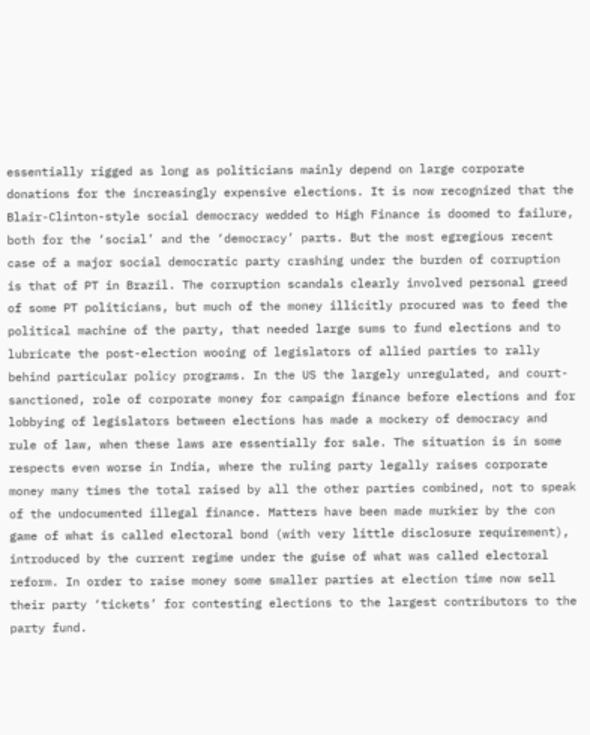essentially rigged as long as politicians mainly depend on large corporate donations for the increasingly expensive elections. It is now recognized that the Blair-Clinton-style social democracy wedded to High Finance is doomed to failure, both for the ‘social’ and the ‘democracy’ parts. But the most egregious recent case of a major social democratic party crashing under the burden of corruption is that of PT in Brazil. The corruption scandals clearly involved personal greed of some PT politicians, but much of the money illicitly procured was to feed the political machine of the party, that needed large sums to fund elections and to lubricate the post-election wooing of legislators of allied parties to rally behind particular policy programs. In the US the largely unregulated, and court-sanctioned, role of corporate money for campaign finance before elections and for lobbying of legislators between elections has made a mockery of democracy and rule of law, when these laws are essentially for sale. The situation is in some respects even worse in India, where the ruling party legally raises corporate money many times the total raised by all the other parties combined, not to speak of the undocumented illegal finance. Matters have been made murkier by the con game of what is called electoral bond (with very little disclosure requirement), introduced by the current regime under the guise of what was called electoral reform. In order to raise money some smaller parties at election time now sell their party ‘tickets’ for contesting elections to the largest contributors to the party fund.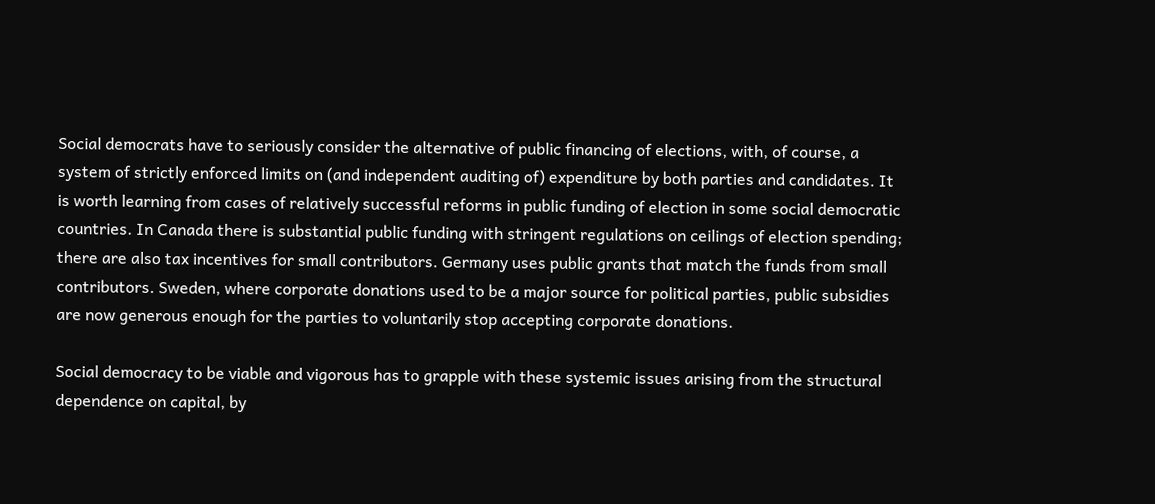Social democrats have to seriously consider the alternative of public financing of elections, with, of course, a system of strictly enforced limits on (and independent auditing of) expenditure by both parties and candidates. It is worth learning from cases of relatively successful reforms in public funding of election in some social democratic countries. In Canada there is substantial public funding with stringent regulations on ceilings of election spending; there are also tax incentives for small contributors. Germany uses public grants that match the funds from small contributors. Sweden, where corporate donations used to be a major source for political parties, public subsidies are now generous enough for the parties to voluntarily stop accepting corporate donations.

Social democracy to be viable and vigorous has to grapple with these systemic issues arising from the structural dependence on capital, by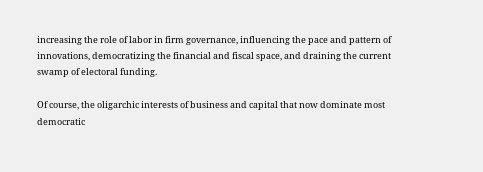increasing the role of labor in firm governance, influencing the pace and pattern of innovations, democratizing the financial and fiscal space, and draining the current swamp of electoral funding.

Of course, the oligarchic interests of business and capital that now dominate most democratic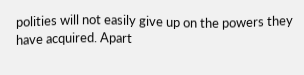polities will not easily give up on the powers they have acquired. Apart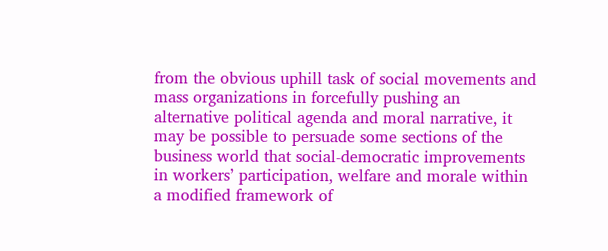from the obvious uphill task of social movements and mass organizations in forcefully pushing an alternative political agenda and moral narrative, it may be possible to persuade some sections of the business world that social-democratic improvements in workers’ participation, welfare and morale within a modified framework of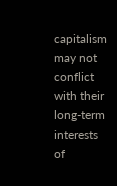capitalism may not conflict with their long-term interests of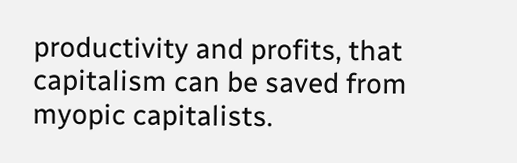productivity and profits, that capitalism can be saved from myopic capitalists.